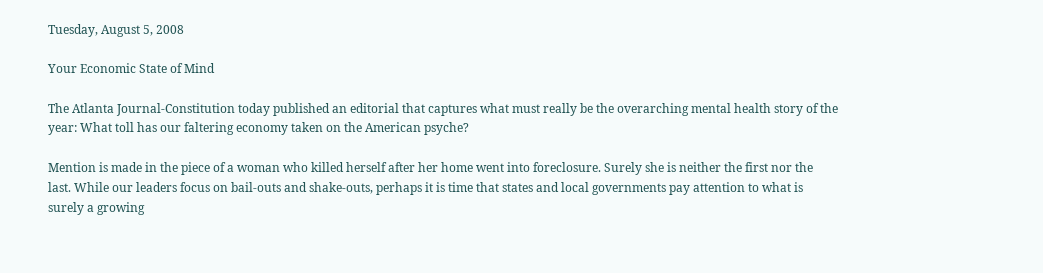Tuesday, August 5, 2008

Your Economic State of Mind

The Atlanta Journal-Constitution today published an editorial that captures what must really be the overarching mental health story of the year: What toll has our faltering economy taken on the American psyche?

Mention is made in the piece of a woman who killed herself after her home went into foreclosure. Surely she is neither the first nor the last. While our leaders focus on bail-outs and shake-outs, perhaps it is time that states and local governments pay attention to what is surely a growing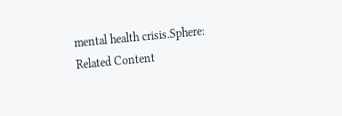mental health crisis.Sphere: Related Content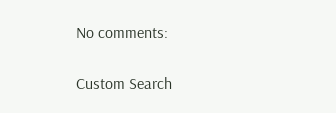No comments:

Custom Search